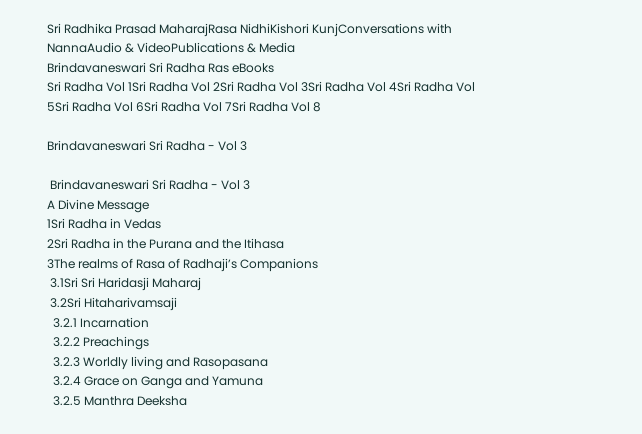Sri Radhika Prasad MaharajRasa NidhiKishori KunjConversations with NannaAudio & VideoPublications & Media
Brindavaneswari Sri Radha Ras eBooks
Sri Radha Vol 1Sri Radha Vol 2Sri Radha Vol 3Sri Radha Vol 4Sri Radha Vol 5Sri Radha Vol 6Sri Radha Vol 7Sri Radha Vol 8

Brindavaneswari Sri Radha - Vol 3

 Brindavaneswari Sri Radha - Vol 3
A Divine Message
1Sri Radha in Vedas
2Sri Radha in the Purana and the Itihasa
3The realms of Rasa of Radhaji’s Companions
 3.1Sri Sri Haridasji Maharaj
 3.2Sri Hitaharivamsaji
  3.2.1 Incarnation
  3.2.2 Preachings
  3.2.3 Worldly living and Rasopasana
  3.2.4 Grace on Ganga and Yamuna
  3.2.5 Manthra Deeksha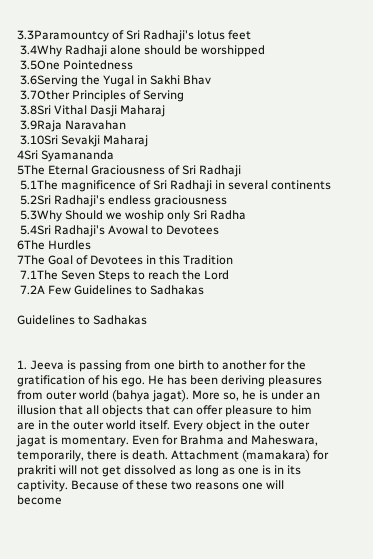3.3Paramountcy of Sri Radhaji's lotus feet
 3.4Why Radhaji alone should be worshipped
 3.5One Pointedness
 3.6Serving the Yugal in Sakhi Bhav
 3.7Other Principles of Serving
 3.8Sri Vithal Dasji Maharaj
 3.9Raja Naravahan
 3.10Sri Sevakji Maharaj
4Sri Syamananda
5The Eternal Graciousness of Sri Radhaji
 5.1The magnificence of Sri Radhaji in several continents
 5.2Sri Radhaji's endless graciousness
 5.3Why Should we woship only Sri Radha
 5.4Sri Radhaji's Avowal to Devotees
6The Hurdles
7The Goal of Devotees in this Tradition
 7.1The Seven Steps to reach the Lord
 7.2A Few Guidelines to Sadhakas

Guidelines to Sadhakas


1. Jeeva is passing from one birth to another for the gratification of his ego. He has been deriving pleasures from outer world (bahya jagat). More so, he is under an illusion that all objects that can offer pleasure to him are in the outer world itself. Every object in the outer jagat is momentary. Even for Brahma and Maheswara, temporarily, there is death. Attachment (mamakara) for prakriti will not get dissolved as long as one is in its captivity. Because of these two reasons one will become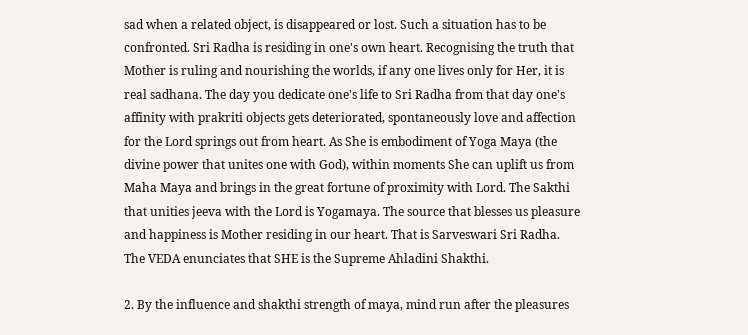sad when a related object, is disappeared or lost. Such a situation has to be confronted. Sri Radha is residing in one's own heart. Recognising the truth that Mother is ruling and nourishing the worlds, if any one lives only for Her, it is real sadhana. The day you dedicate one's life to Sri Radha from that day one's affinity with prakriti objects gets deteriorated, spontaneously love and affection for the Lord springs out from heart. As She is embodiment of Yoga Maya (the divine power that unites one with God), within moments She can uplift us from Maha Maya and brings in the great fortune of proximity with Lord. The Sakthi that unities jeeva with the Lord is Yogamaya. The source that blesses us pleasure and happiness is Mother residing in our heart. That is Sarveswari Sri Radha. The VEDA enunciates that SHE is the Supreme Ahladini Shakthi.

2. By the influence and shakthi strength of maya, mind run after the pleasures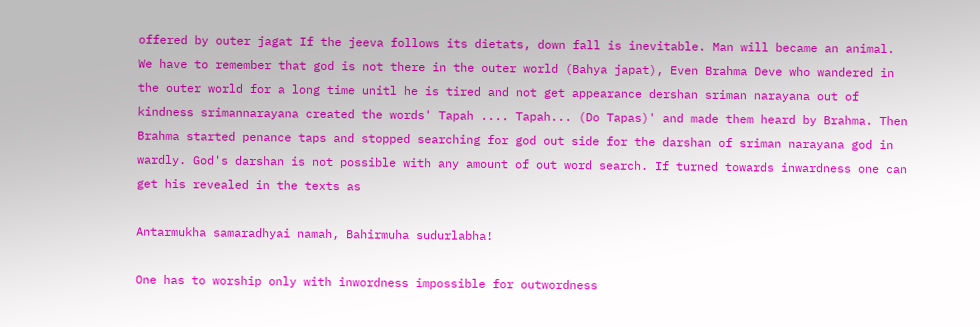offered by outer jagat If the jeeva follows its dietats, down fall is inevitable. Man will became an animal. We have to remember that god is not there in the outer world (Bahya japat), Even Brahma Deve who wandered in the outer world for a long time unitl he is tired and not get appearance dershan sriman narayana out of kindness srimannarayana created the words' Tapah .... Tapah... (Do Tapas)' and made them heard by Brahma. Then Brahma started penance taps and stopped searching for god out side for the darshan of sriman narayana god in wardly. God's darshan is not possible with any amount of out word search. If turned towards inwardness one can get his revealed in the texts as

Antarmukha samaradhyai namah, Bahirmuha sudurlabha!

One has to worship only with inwordness impossible for outwordness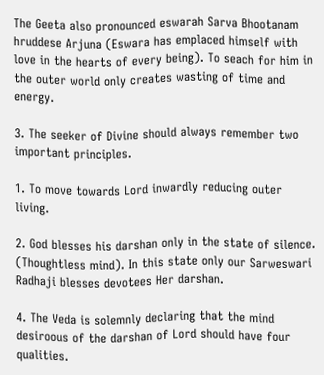The Geeta also pronounced eswarah Sarva Bhootanam hruddese Arjuna (Eswara has emplaced himself with love in the hearts of every being). To seach for him in the outer world only creates wasting of time and energy.

3. The seeker of Divine should always remember two important principles.

1. To move towards Lord inwardly reducing outer living.

2. God blesses his darshan only in the state of silence. (Thoughtless mind). In this state only our Sarweswari Radhaji blesses devotees Her darshan.

4. The Veda is solemnly declaring that the mind desiroous of the darshan of Lord should have four qualities.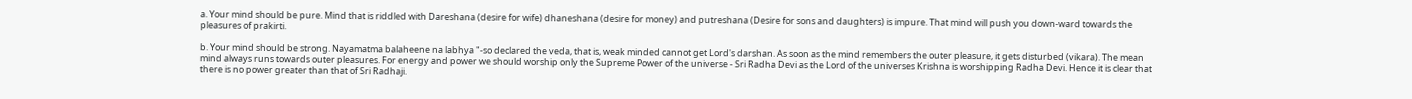a. Your mind should be pure. Mind that is riddled with Dareshana (desire for wife) dhaneshana (desire for money) and putreshana (Desire for sons and daughters) is impure. That mind will push you down-ward towards the pleasures of prakirti.

b. Your mind should be strong. Nayamatma balaheene na labhya "-so declared the veda, that is, weak minded cannot get Lord's darshan. As soon as the mind remembers the outer pleasure, it gets disturbed (vikara). The mean mind always runs towards outer pleasures. For energy and power we should worship only the Supreme Power of the universe - Sri Radha Devi as the Lord of the universes Krishna is worshipping Radha Devi. Hence it is clear that there is no power greater than that of Sri Radhaji.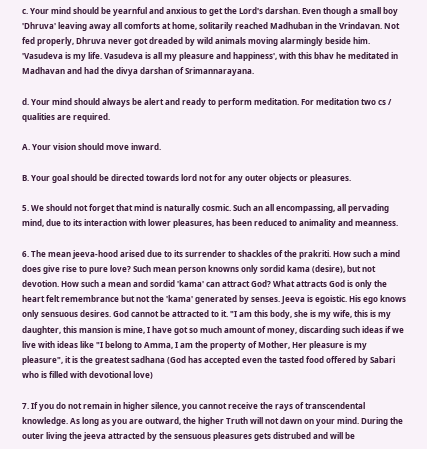c. Your mind should be yearnful and anxious to get the Lord's darshan. Even though a small boy 'Dhruva' leaving away all comforts at home, solitarily reached Madhuban in the Vrindavan. Not fed properly, Dhruva never got dreaded by wild animals moving alarmingly beside him. 'Vasudeva is my life. Vasudeva is all my pleasure and happiness', with this bhav he meditated in Madhavan and had the divya darshan of Srimannarayana.

d. Your mind should always be alert and ready to perform meditation. For meditation two cs / qualities are required.

A. Your vision should move inward.

B. Your goal should be directed towards lord not for any outer objects or pleasures.

5. We should not forget that mind is naturally cosmic. Such an all encompassing, all pervading mind, due to its interaction with lower pleasures, has been reduced to animality and meanness.

6. The mean jeeva-hood arised due to its surrender to shackles of the prakriti. How such a mind does give rise to pure love? Such mean person knowns only sordid kama (desire), but not devotion. How such a mean and sordid 'kama' can attract God? What attracts God is only the heart felt remembrance but not the 'kama' generated by senses. Jeeva is egoistic. His ego knows only sensuous desires. God cannot be attracted to it. "I am this body, she is my wife, this is my daughter, this mansion is mine, I have got so much amount of money, discarding such ideas if we live with ideas like "I belong to Amma, I am the property of Mother, Her pleasure is my pleasure", it is the greatest sadhana (God has accepted even the tasted food offered by Sabari who is filled with devotional love)

7. If you do not remain in higher silence, you cannot receive the rays of transcendental knowledge. As long as you are outward, the higher Truth will not dawn on your mind. During the outer living the jeeva attracted by the sensuous pleasures gets distrubed and will be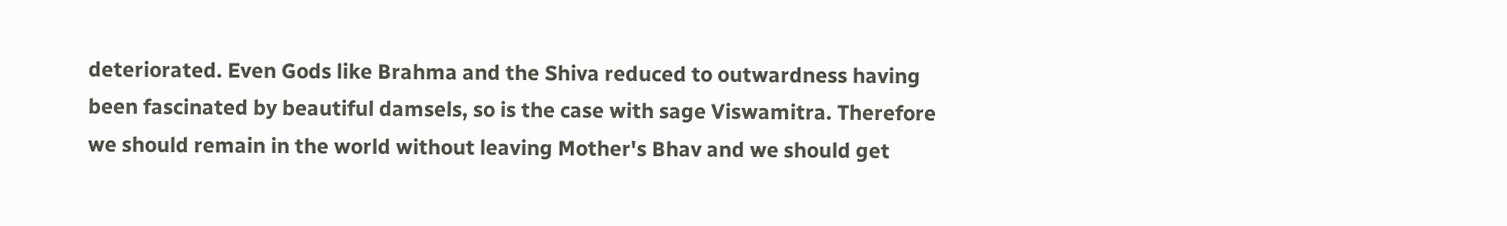deteriorated. Even Gods like Brahma and the Shiva reduced to outwardness having been fascinated by beautiful damsels, so is the case with sage Viswamitra. Therefore we should remain in the world without leaving Mother's Bhav and we should get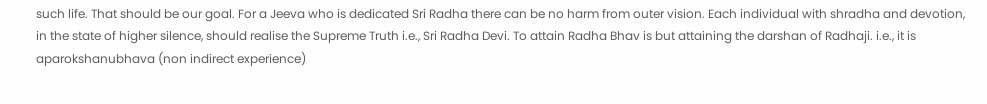such life. That should be our goal. For a Jeeva who is dedicated Sri Radha there can be no harm from outer vision. Each individual with shradha and devotion, in the state of higher silence, should realise the Supreme Truth i.e., Sri Radha Devi. To attain Radha Bhav is but attaining the darshan of Radhaji. i.e., it is aparokshanubhava (non indirect experience)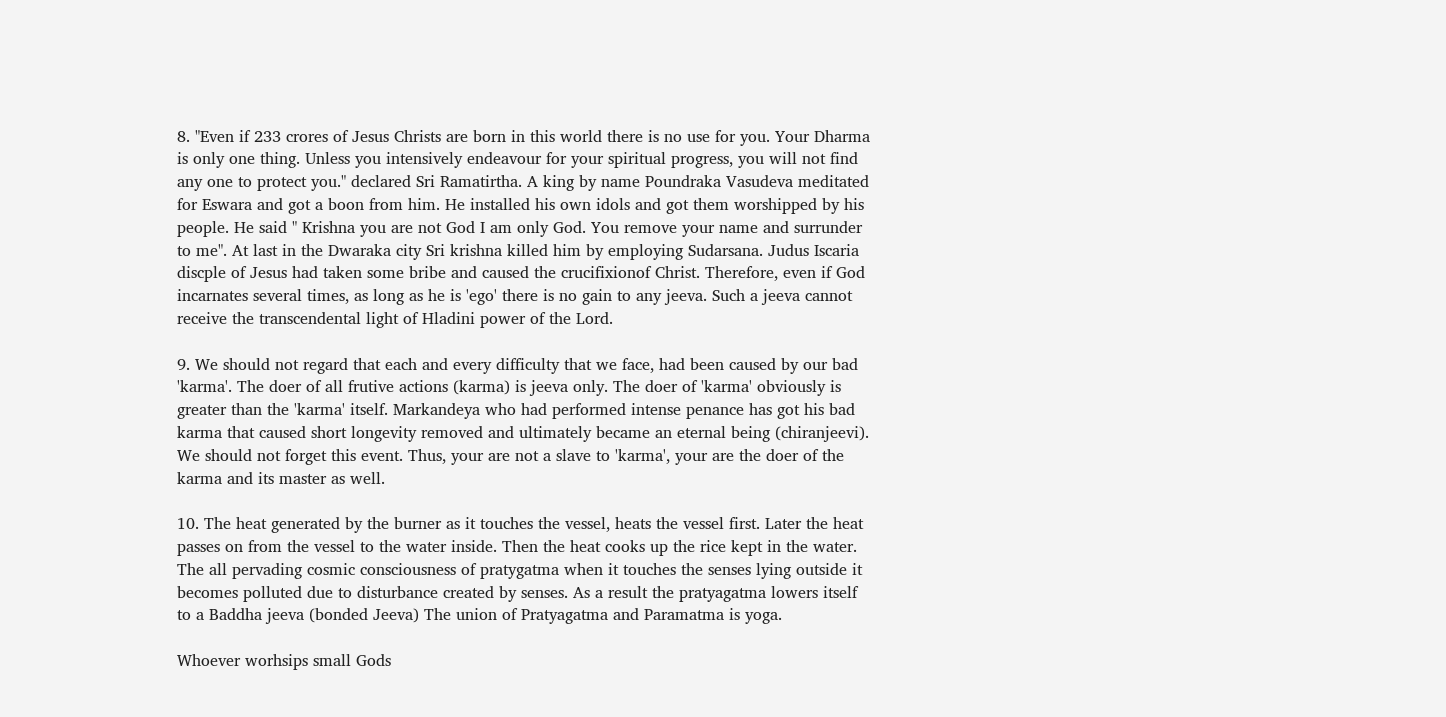8. "Even if 233 crores of Jesus Christs are born in this world there is no use for you. Your Dharma is only one thing. Unless you intensively endeavour for your spiritual progress, you will not find any one to protect you." declared Sri Ramatirtha. A king by name Poundraka Vasudeva meditated for Eswara and got a boon from him. He installed his own idols and got them worshipped by his people. He said " Krishna you are not God I am only God. You remove your name and surrunder to me". At last in the Dwaraka city Sri krishna killed him by employing Sudarsana. Judus Iscaria discple of Jesus had taken some bribe and caused the crucifixionof Christ. Therefore, even if God incarnates several times, as long as he is 'ego' there is no gain to any jeeva. Such a jeeva cannot receive the transcendental light of Hladini power of the Lord.

9. We should not regard that each and every difficulty that we face, had been caused by our bad 'karma'. The doer of all frutive actions (karma) is jeeva only. The doer of 'karma' obviously is greater than the 'karma' itself. Markandeya who had performed intense penance has got his bad karma that caused short longevity removed and ultimately became an eternal being (chiranjeevi). We should not forget this event. Thus, your are not a slave to 'karma', your are the doer of the karma and its master as well.

10. The heat generated by the burner as it touches the vessel, heats the vessel first. Later the heat passes on from the vessel to the water inside. Then the heat cooks up the rice kept in the water. The all pervading cosmic consciousness of pratygatma when it touches the senses lying outside it becomes polluted due to disturbance created by senses. As a result the pratyagatma lowers itself to a Baddha jeeva (bonded Jeeva) The union of Pratyagatma and Paramatma is yoga.

Whoever worhsips small Gods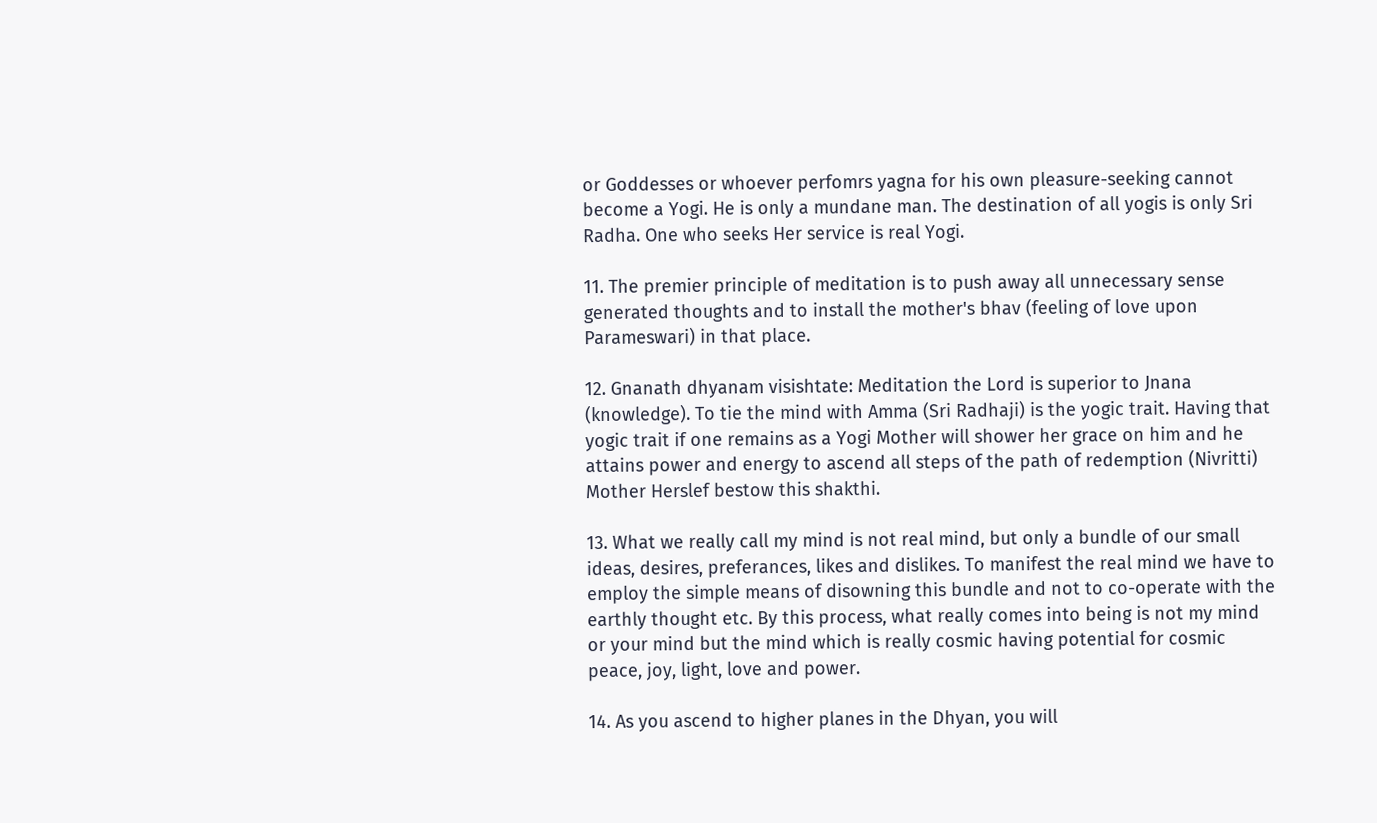or Goddesses or whoever perfomrs yagna for his own pleasure-seeking cannot become a Yogi. He is only a mundane man. The destination of all yogis is only Sri Radha. One who seeks Her service is real Yogi.

11. The premier principle of meditation is to push away all unnecessary sense generated thoughts and to install the mother's bhav (feeling of love upon Parameswari) in that place.

12. Gnanath dhyanam visishtate: Meditation the Lord is superior to Jnana (knowledge). To tie the mind with Amma (Sri Radhaji) is the yogic trait. Having that yogic trait if one remains as a Yogi Mother will shower her grace on him and he attains power and energy to ascend all steps of the path of redemption (Nivritti) Mother Herslef bestow this shakthi.

13. What we really call my mind is not real mind, but only a bundle of our small ideas, desires, preferances, likes and dislikes. To manifest the real mind we have to employ the simple means of disowning this bundle and not to co-operate with the earthly thought etc. By this process, what really comes into being is not my mind or your mind but the mind which is really cosmic having potential for cosmic peace, joy, light, love and power.

14. As you ascend to higher planes in the Dhyan, you will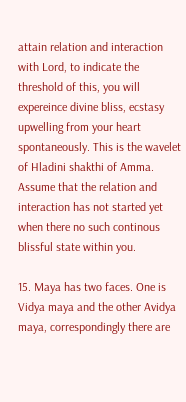attain relation and interaction with Lord, to indicate the threshold of this, you will expereince divine bliss, ecstasy upwelling from your heart spontaneously. This is the wavelet of Hladini shakthi of Amma. Assume that the relation and interaction has not started yet when there no such continous blissful state within you.

15. Maya has two faces. One is Vidya maya and the other Avidya maya, correspondingly there are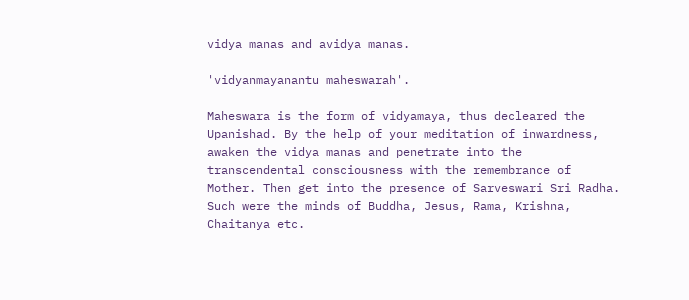vidya manas and avidya manas.

'vidyanmayanantu maheswarah'.

Maheswara is the form of vidyamaya, thus decleared the Upanishad. By the help of your meditation of inwardness, awaken the vidya manas and penetrate into the transcendental consciousness with the remembrance of Mother. Then get into the presence of Sarveswari Sri Radha. Such were the minds of Buddha, Jesus, Rama, Krishna, Chaitanya etc.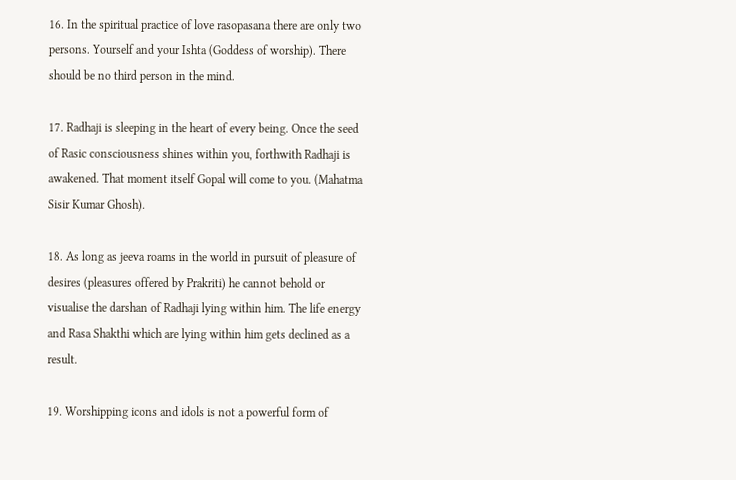16. In the spiritual practice of love rasopasana there are only two persons. Yourself and your Ishta (Goddess of worship). There should be no third person in the mind.

17. Radhaji is sleeping in the heart of every being. Once the seed of Rasic consciousness shines within you, forthwith Radhaji is awakened. That moment itself Gopal will come to you. (Mahatma Sisir Kumar Ghosh).

18. As long as jeeva roams in the world in pursuit of pleasure of desires (pleasures offered by Prakriti) he cannot behold or visualise the darshan of Radhaji lying within him. The life energy and Rasa Shakthi which are lying within him gets declined as a result.

19. Worshipping icons and idols is not a powerful form of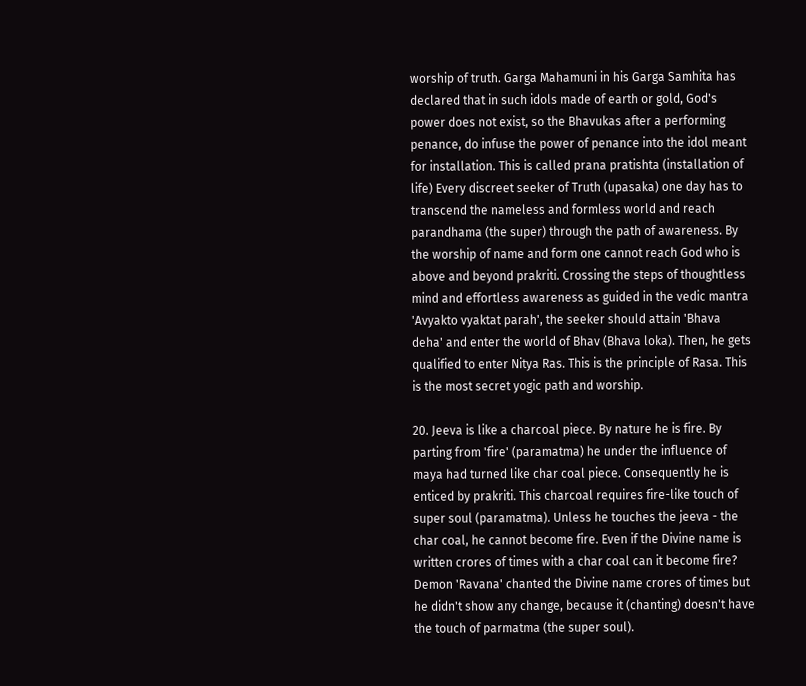worship of truth. Garga Mahamuni in his Garga Samhita has declared that in such idols made of earth or gold, God's power does not exist, so the Bhavukas after a performing penance, do infuse the power of penance into the idol meant for installation. This is called prana pratishta (installation of life) Every discreet seeker of Truth (upasaka) one day has to transcend the nameless and formless world and reach parandhama (the super) through the path of awareness. By the worship of name and form one cannot reach God who is above and beyond prakriti. Crossing the steps of thoughtless mind and effortless awareness as guided in the vedic mantra 'Avyakto vyaktat parah', the seeker should attain 'Bhava deha' and enter the world of Bhav (Bhava loka). Then, he gets qualified to enter Nitya Ras. This is the principle of Rasa. This is the most secret yogic path and worship.

20. Jeeva is like a charcoal piece. By nature he is fire. By parting from 'fire' (paramatma) he under the influence of maya had turned like char coal piece. Consequently he is enticed by prakriti. This charcoal requires fire-like touch of super soul (paramatma). Unless he touches the jeeva - the char coal, he cannot become fire. Even if the Divine name is written crores of times with a char coal can it become fire? Demon 'Ravana' chanted the Divine name crores of times but he didn't show any change, because it (chanting) doesn't have the touch of parmatma (the super soul).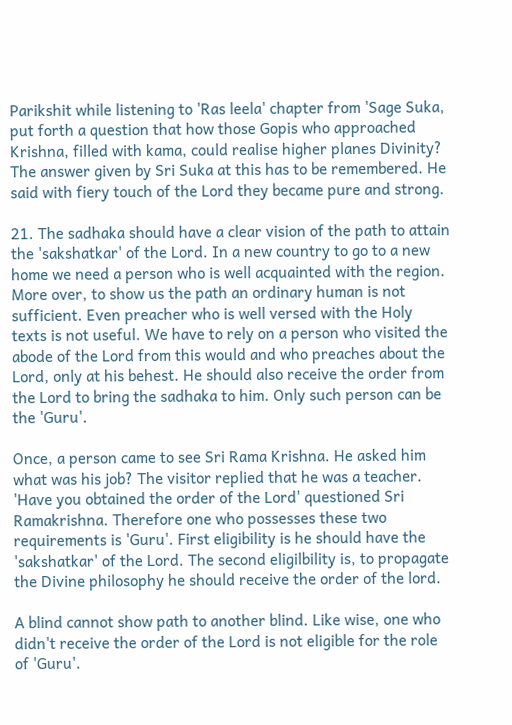Parikshit while listening to 'Ras leela' chapter from 'Sage Suka, put forth a question that how those Gopis who approached Krishna, filled with kama, could realise higher planes Divinity? The answer given by Sri Suka at this has to be remembered. He said with fiery touch of the Lord they became pure and strong.

21. The sadhaka should have a clear vision of the path to attain the 'sakshatkar' of the Lord. In a new country to go to a new home we need a person who is well acquainted with the region. More over, to show us the path an ordinary human is not sufficient. Even preacher who is well versed with the Holy texts is not useful. We have to rely on a person who visited the abode of the Lord from this would and who preaches about the Lord, only at his behest. He should also receive the order from the Lord to bring the sadhaka to him. Only such person can be the 'Guru'.

Once, a person came to see Sri Rama Krishna. He asked him what was his job? The visitor replied that he was a teacher. 'Have you obtained the order of the Lord' questioned Sri Ramakrishna. Therefore one who possesses these two requirements is 'Guru'. First eligibility is he should have the 'sakshatkar' of the Lord. The second eligilbility is, to propagate the Divine philosophy he should receive the order of the lord.

A blind cannot show path to another blind. Like wise, one who didn't receive the order of the Lord is not eligible for the role of 'Guru'.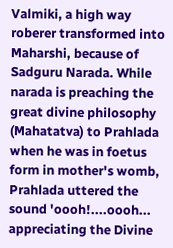Valmiki, a high way roberer transformed into Maharshi, because of Sadguru Narada. While narada is preaching the great divine philosophy (Mahatatva) to Prahlada when he was in foetus form in mother's womb, Prahlada uttered the sound 'oooh!....oooh... appreciating the Divine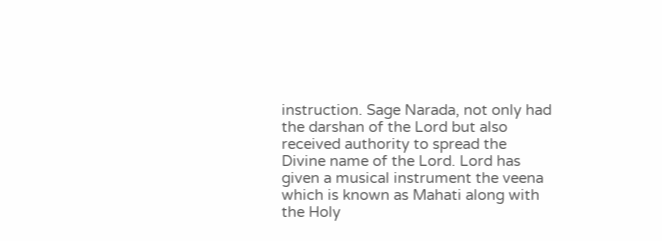instruction. Sage Narada, not only had the darshan of the Lord but also received authority to spread the Divine name of the Lord. Lord has given a musical instrument the veena which is known as Mahati along with the Holy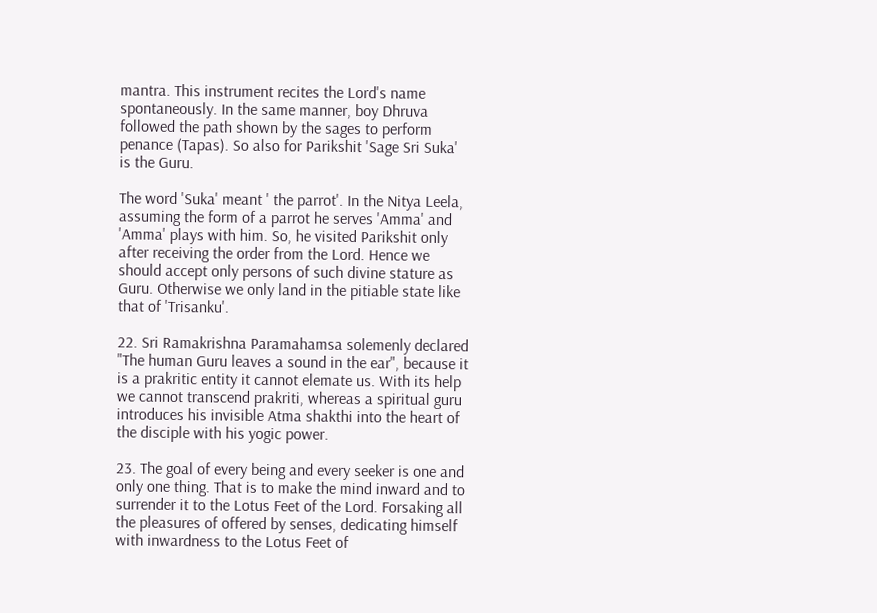mantra. This instrument recites the Lord's name spontaneously. In the same manner, boy Dhruva followed the path shown by the sages to perform penance (Tapas). So also for Parikshit 'Sage Sri Suka' is the Guru.

The word 'Suka' meant ' the parrot'. In the Nitya Leela, assuming the form of a parrot he serves 'Amma' and 'Amma' plays with him. So, he visited Parikshit only after receiving the order from the Lord. Hence we should accept only persons of such divine stature as Guru. Otherwise we only land in the pitiable state like that of 'Trisanku'.

22. Sri Ramakrishna Paramahamsa solemenly declared "The human Guru leaves a sound in the ear", because it is a prakritic entity it cannot elemate us. With its help we cannot transcend prakriti, whereas a spiritual guru introduces his invisible Atma shakthi into the heart of the disciple with his yogic power.

23. The goal of every being and every seeker is one and only one thing. That is to make the mind inward and to surrender it to the Lotus Feet of the Lord. Forsaking all the pleasures of offered by senses, dedicating himself with inwardness to the Lotus Feet of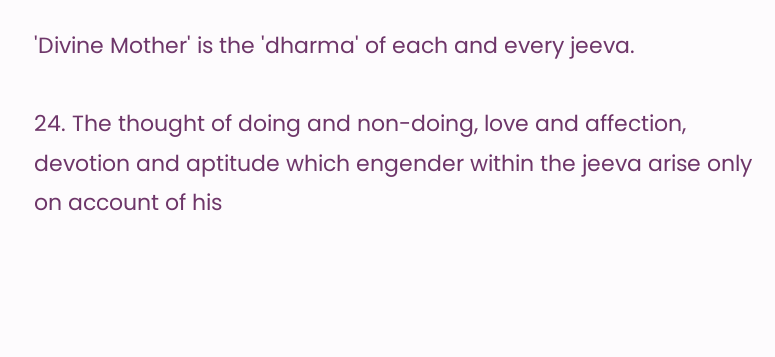'Divine Mother' is the 'dharma' of each and every jeeva.

24. The thought of doing and non-doing, love and affection, devotion and aptitude which engender within the jeeva arise only on account of his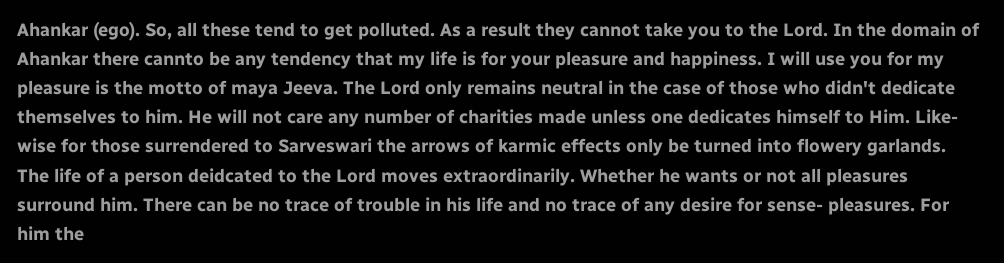Ahankar (ego). So, all these tend to get polluted. As a result they cannot take you to the Lord. In the domain of Ahankar there cannto be any tendency that my life is for your pleasure and happiness. I will use you for my pleasure is the motto of maya Jeeva. The Lord only remains neutral in the case of those who didn't dedicate themselves to him. He will not care any number of charities made unless one dedicates himself to Him. Like-wise for those surrendered to Sarveswari the arrows of karmic effects only be turned into flowery garlands. The life of a person deidcated to the Lord moves extraordinarily. Whether he wants or not all pleasures surround him. There can be no trace of trouble in his life and no trace of any desire for sense- pleasures. For him the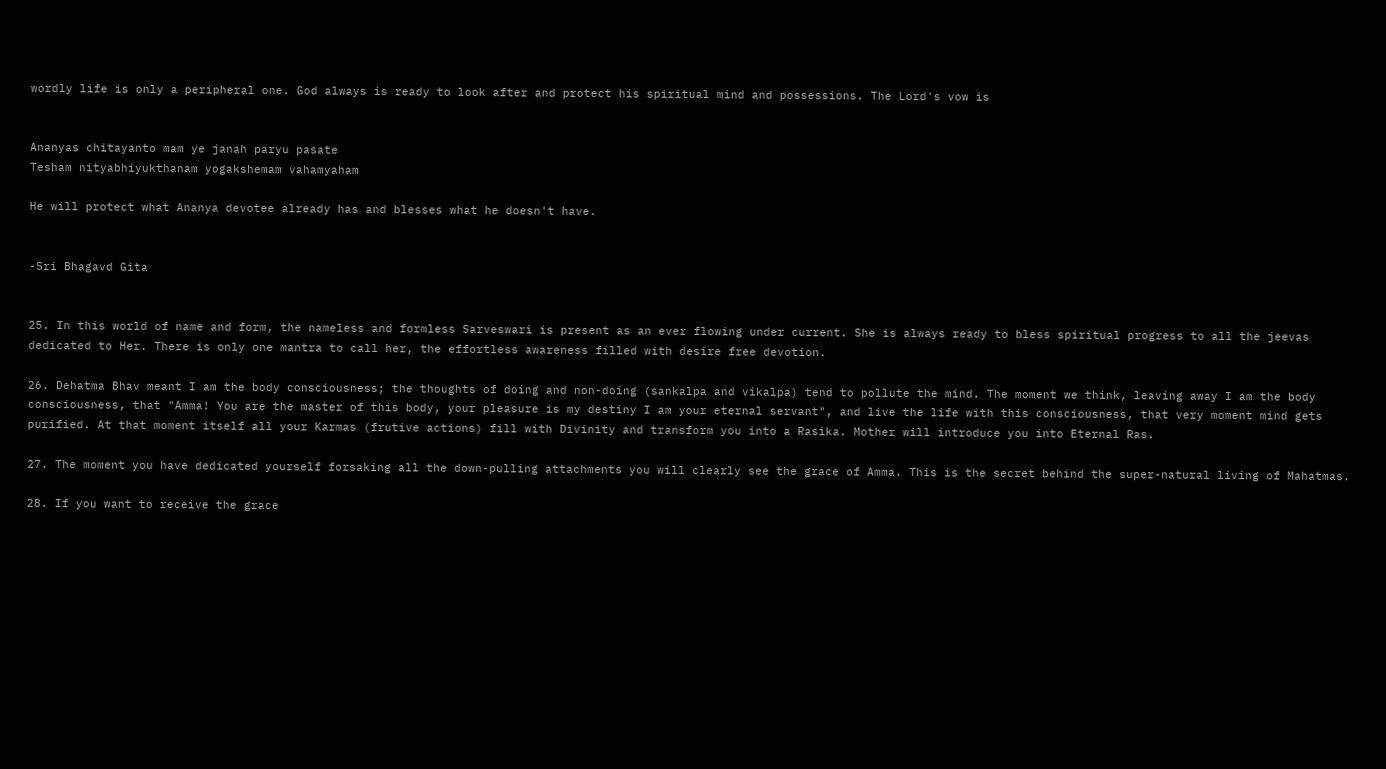wordly life is only a peripheral one. God always is ready to look after and protect his spiritual mind and possessions. The Lord's vow is


Ananyas chitayanto mam ye janah paryu pasate
Tesham nityabhiyukthanam yogakshemam vahamyaham

He will protect what Ananya devotee already has and blesses what he doesn't have.


-Sri Bhagavd Gita


25. In this world of name and form, the nameless and formless Sarveswari is present as an ever flowing under current. She is always ready to bless spiritual progress to all the jeevas dedicated to Her. There is only one mantra to call her, the effortless awareness filled with desire free devotion.

26. Dehatma Bhav meant I am the body consciousness; the thoughts of doing and non-doing (sankalpa and vikalpa) tend to pollute the mind. The moment we think, leaving away I am the body consciousness, that "Amma! You are the master of this body, your pleasure is my destiny I am your eternal servant", and live the life with this consciousness, that very moment mind gets purified. At that moment itself all your Karmas (frutive actions) fill with Divinity and transform you into a Rasika. Mother will introduce you into Eternal Ras.

27. The moment you have dedicated yourself forsaking all the down-pulling attachments you will clearly see the grace of Amma. This is the secret behind the super-natural living of Mahatmas.

28. If you want to receive the grace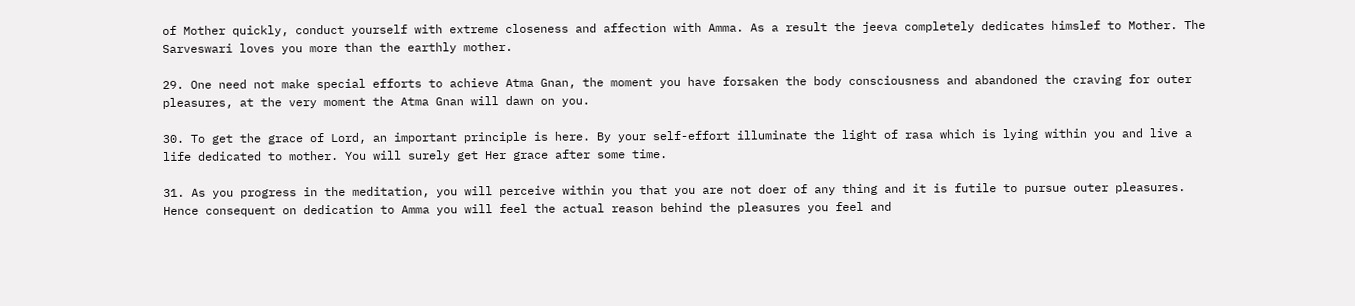of Mother quickly, conduct yourself with extreme closeness and affection with Amma. As a result the jeeva completely dedicates himslef to Mother. The Sarveswari loves you more than the earthly mother.

29. One need not make special efforts to achieve Atma Gnan, the moment you have forsaken the body consciousness and abandoned the craving for outer pleasures, at the very moment the Atma Gnan will dawn on you.

30. To get the grace of Lord, an important principle is here. By your self-effort illuminate the light of rasa which is lying within you and live a life dedicated to mother. You will surely get Her grace after some time.

31. As you progress in the meditation, you will perceive within you that you are not doer of any thing and it is futile to pursue outer pleasures. Hence consequent on dedication to Amma you will feel the actual reason behind the pleasures you feel and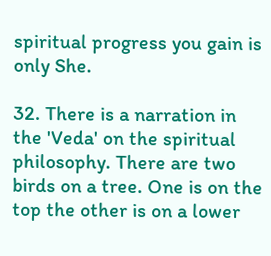spiritual progress you gain is only She.

32. There is a narration in the 'Veda' on the spiritual philosophy. There are two birds on a tree. One is on the top the other is on a lower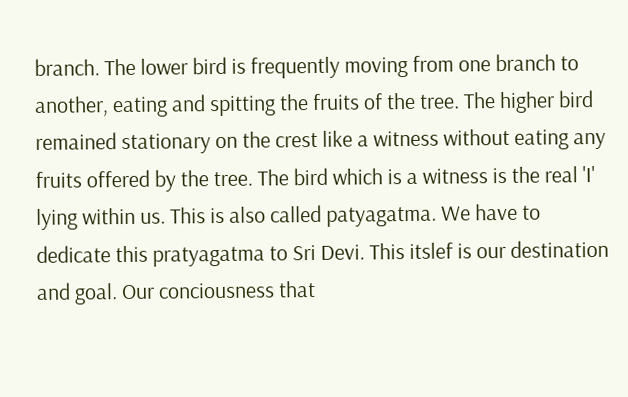branch. The lower bird is frequently moving from one branch to another, eating and spitting the fruits of the tree. The higher bird remained stationary on the crest like a witness without eating any fruits offered by the tree. The bird which is a witness is the real 'I' lying within us. This is also called patyagatma. We have to dedicate this pratyagatma to Sri Devi. This itslef is our destination and goal. Our conciousness that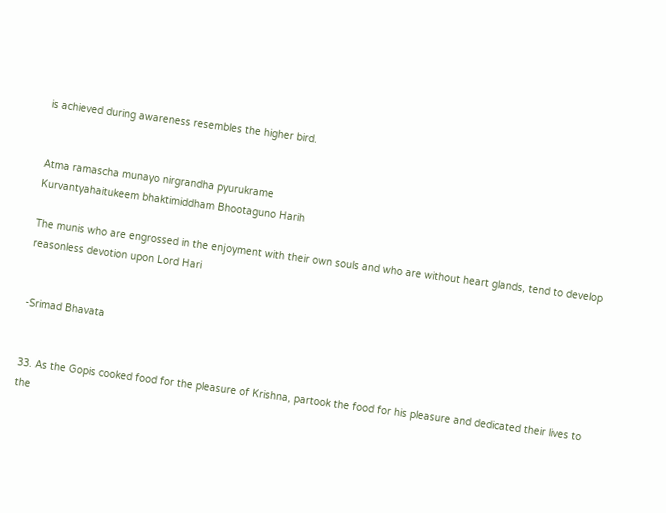is achieved during awareness resembles the higher bird.


Atma ramascha munayo nirgrandha pyurukrame
Kurvantyahaitukeem bhaktimiddham Bhootaguno Harih

The munis who are engrossed in the enjoyment with their own souls and who are without heart glands, tend to develop reasonless devotion upon Lord Hari


-Srimad Bhavata


33. As the Gopis cooked food for the pleasure of Krishna, partook the food for his pleasure and dedicated their lives to the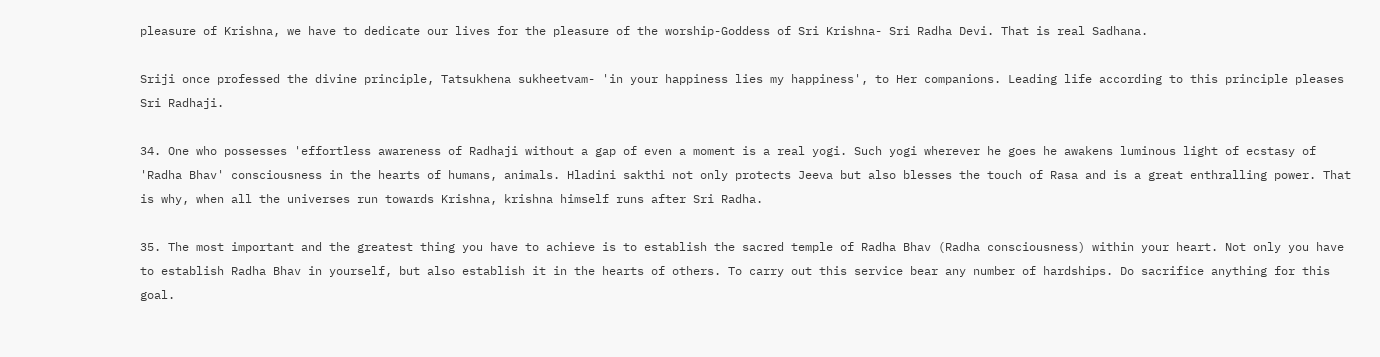pleasure of Krishna, we have to dedicate our lives for the pleasure of the worship-Goddess of Sri Krishna- Sri Radha Devi. That is real Sadhana.

Sriji once professed the divine principle, Tatsukhena sukheetvam- 'in your happiness lies my happiness', to Her companions. Leading life according to this principle pleases Sri Radhaji.

34. One who possesses 'effortless awareness of Radhaji without a gap of even a moment is a real yogi. Such yogi wherever he goes he awakens luminous light of ecstasy of 'Radha Bhav' consciousness in the hearts of humans, animals. Hladini sakthi not only protects Jeeva but also blesses the touch of Rasa and is a great enthralling power. That is why, when all the universes run towards Krishna, krishna himself runs after Sri Radha.

35. The most important and the greatest thing you have to achieve is to establish the sacred temple of Radha Bhav (Radha consciousness) within your heart. Not only you have to establish Radha Bhav in yourself, but also establish it in the hearts of others. To carry out this service bear any number of hardships. Do sacrifice anything for this goal.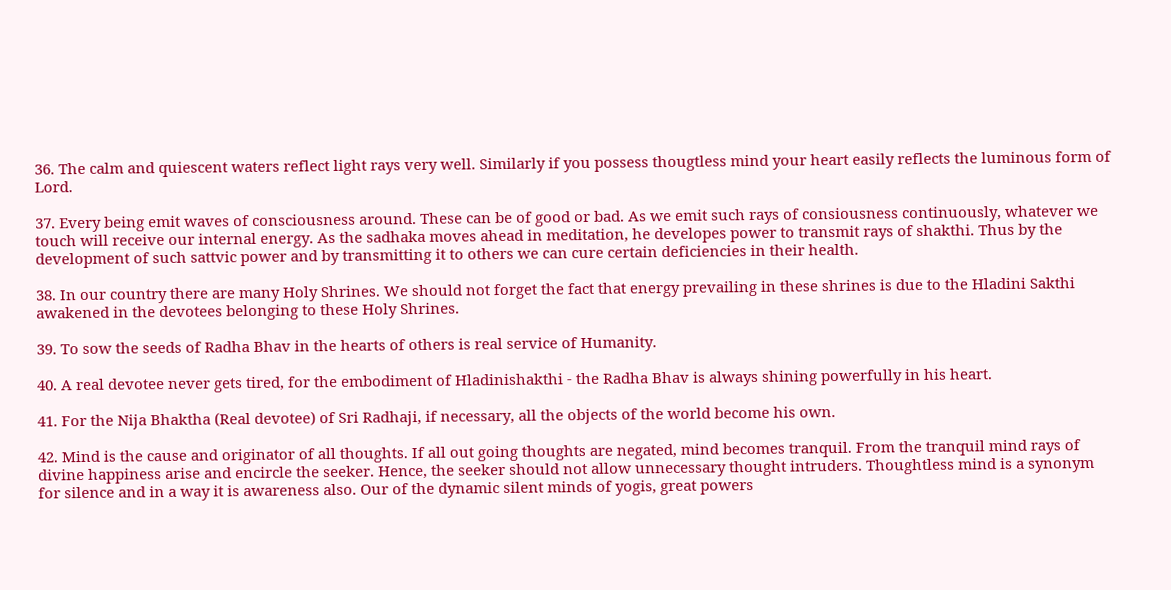36. The calm and quiescent waters reflect light rays very well. Similarly if you possess thougtless mind your heart easily reflects the luminous form of Lord.

37. Every being emit waves of consciousness around. These can be of good or bad. As we emit such rays of consiousness continuously, whatever we touch will receive our internal energy. As the sadhaka moves ahead in meditation, he developes power to transmit rays of shakthi. Thus by the development of such sattvic power and by transmitting it to others we can cure certain deficiencies in their health.

38. In our country there are many Holy Shrines. We should not forget the fact that energy prevailing in these shrines is due to the Hladini Sakthi awakened in the devotees belonging to these Holy Shrines.

39. To sow the seeds of Radha Bhav in the hearts of others is real service of Humanity.

40. A real devotee never gets tired, for the embodiment of Hladinishakthi - the Radha Bhav is always shining powerfully in his heart.

41. For the Nija Bhaktha (Real devotee) of Sri Radhaji, if necessary, all the objects of the world become his own.

42. Mind is the cause and originator of all thoughts. If all out going thoughts are negated, mind becomes tranquil. From the tranquil mind rays of divine happiness arise and encircle the seeker. Hence, the seeker should not allow unnecessary thought intruders. Thoughtless mind is a synonym for silence and in a way it is awareness also. Our of the dynamic silent minds of yogis, great powers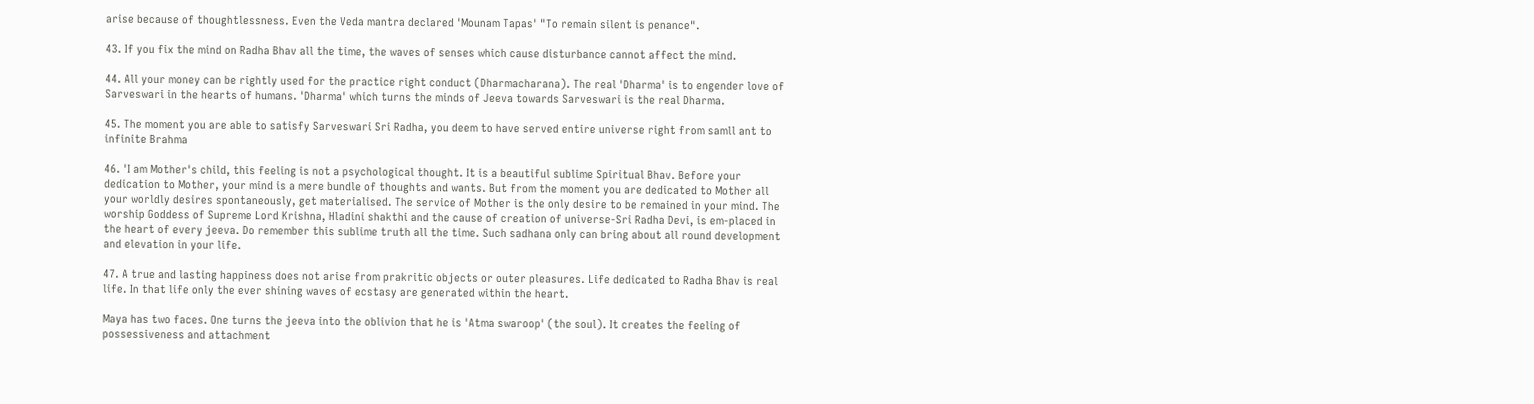arise because of thoughtlessness. Even the Veda mantra declared 'Mounam Tapas' "To remain silent is penance".

43. If you fix the mind on Radha Bhav all the time, the waves of senses which cause disturbance cannot affect the mind.

44. All your money can be rightly used for the practice right conduct (Dharmacharana). The real 'Dharma' is to engender love of Sarveswari in the hearts of humans. 'Dharma' which turns the minds of Jeeva towards Sarveswari is the real Dharma.

45. The moment you are able to satisfy Sarveswari Sri Radha, you deem to have served entire universe right from samll ant to infinite Brahma

46. 'I am Mother's child, this feeling is not a psychological thought. It is a beautiful sublime Spiritual Bhav. Before your dedication to Mother, your mind is a mere bundle of thoughts and wants. But from the moment you are dedicated to Mother all your worldly desires spontaneously, get materialised. The service of Mother is the only desire to be remained in your mind. The worship Goddess of Supreme Lord Krishna, Hladini shakthi and the cause of creation of universe-Sri Radha Devi, is em-placed in the heart of every jeeva. Do remember this sublime truth all the time. Such sadhana only can bring about all round development and elevation in your life.

47. A true and lasting happiness does not arise from prakritic objects or outer pleasures. Life dedicated to Radha Bhav is real life. In that life only the ever shining waves of ecstasy are generated within the heart.

Maya has two faces. One turns the jeeva into the oblivion that he is 'Atma swaroop' (the soul). It creates the feeling of possessiveness and attachment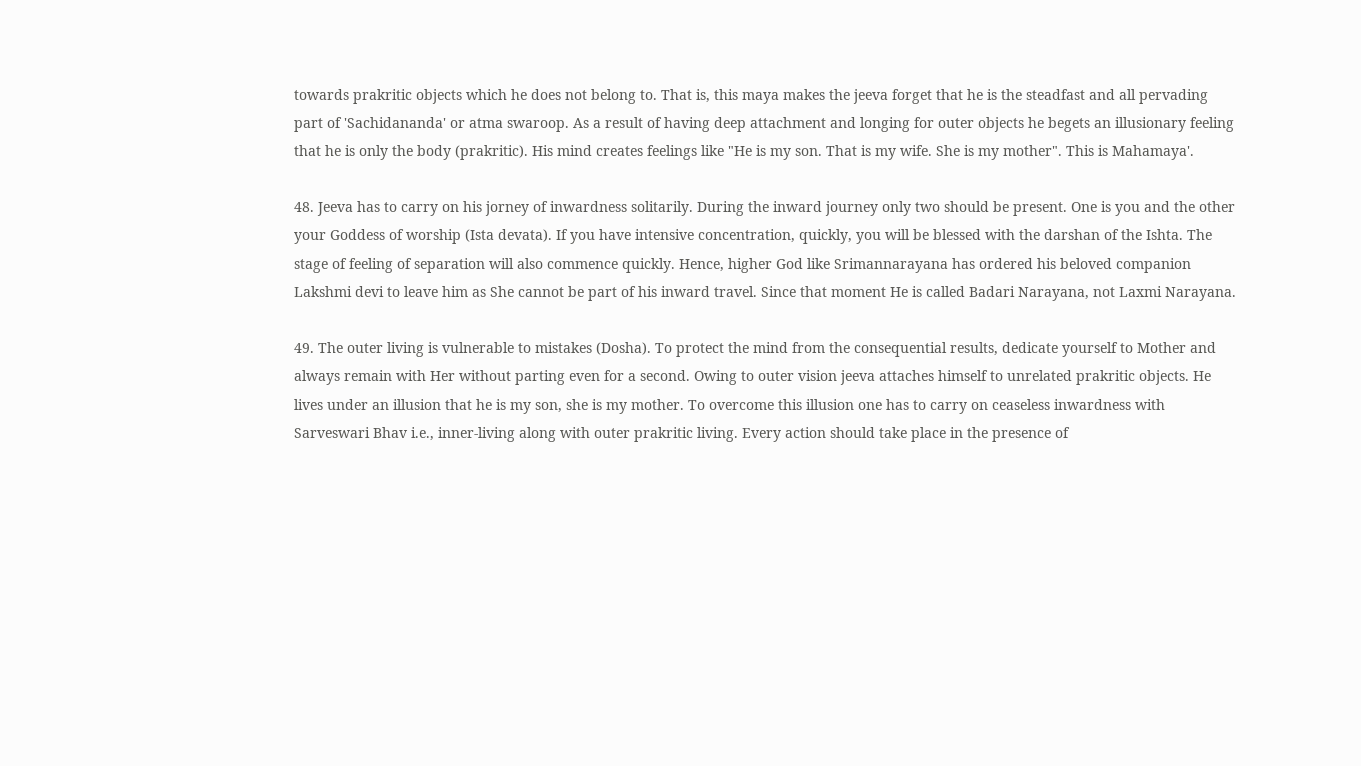towards prakritic objects which he does not belong to. That is, this maya makes the jeeva forget that he is the steadfast and all pervading part of 'Sachidananda' or atma swaroop. As a result of having deep attachment and longing for outer objects he begets an illusionary feeling that he is only the body (prakritic). His mind creates feelings like "He is my son. That is my wife. She is my mother". This is Mahamaya'.

48. Jeeva has to carry on his jorney of inwardness solitarily. During the inward journey only two should be present. One is you and the other your Goddess of worship (Ista devata). If you have intensive concentration, quickly, you will be blessed with the darshan of the Ishta. The stage of feeling of separation will also commence quickly. Hence, higher God like Srimannarayana has ordered his beloved companion Lakshmi devi to leave him as She cannot be part of his inward travel. Since that moment He is called Badari Narayana, not Laxmi Narayana.

49. The outer living is vulnerable to mistakes (Dosha). To protect the mind from the consequential results, dedicate yourself to Mother and always remain with Her without parting even for a second. Owing to outer vision jeeva attaches himself to unrelated prakritic objects. He lives under an illusion that he is my son, she is my mother. To overcome this illusion one has to carry on ceaseless inwardness with Sarveswari Bhav i.e., inner-living along with outer prakritic living. Every action should take place in the presence of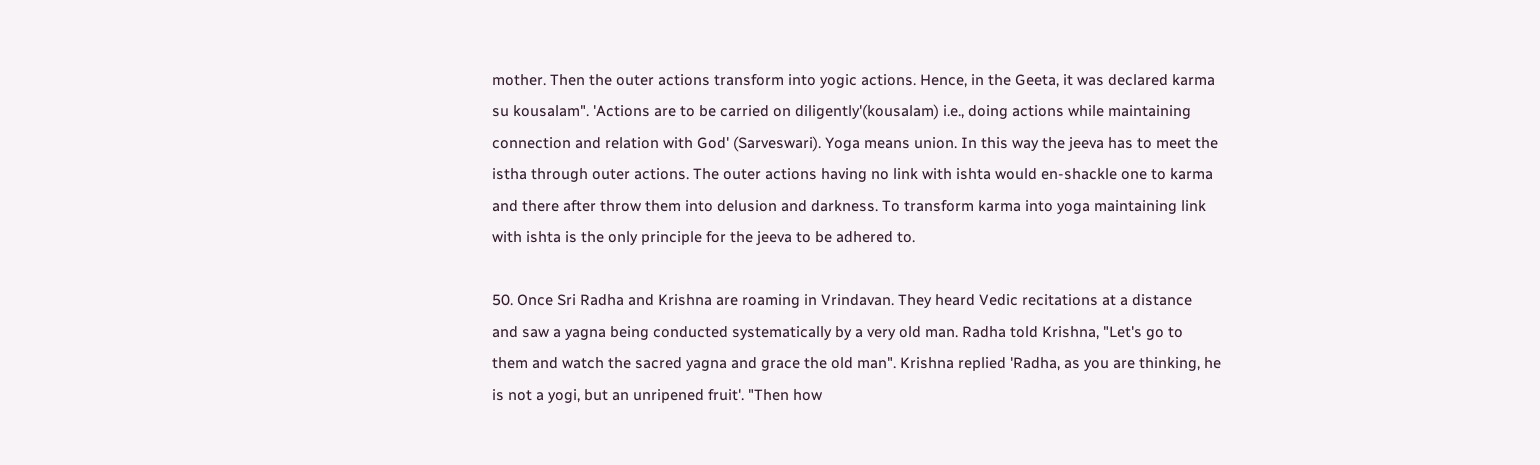mother. Then the outer actions transform into yogic actions. Hence, in the Geeta, it was declared karma su kousalam". 'Actions are to be carried on diligently'(kousalam) i.e., doing actions while maintaining connection and relation with God' (Sarveswari). Yoga means union. In this way the jeeva has to meet the istha through outer actions. The outer actions having no link with ishta would en-shackle one to karma and there after throw them into delusion and darkness. To transform karma into yoga maintaining link with ishta is the only principle for the jeeva to be adhered to.

50. Once Sri Radha and Krishna are roaming in Vrindavan. They heard Vedic recitations at a distance and saw a yagna being conducted systematically by a very old man. Radha told Krishna, "Let's go to them and watch the sacred yagna and grace the old man". Krishna replied 'Radha, as you are thinking, he is not a yogi, but an unripened fruit'. "Then how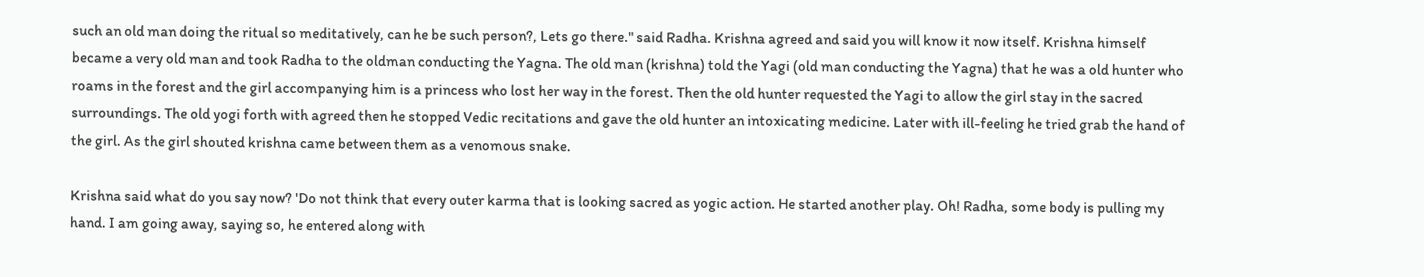such an old man doing the ritual so meditatively, can he be such person?, Lets go there." said Radha. Krishna agreed and said you will know it now itself. Krishna himself became a very old man and took Radha to the oldman conducting the Yagna. The old man (krishna) told the Yagi (old man conducting the Yagna) that he was a old hunter who roams in the forest and the girl accompanying him is a princess who lost her way in the forest. Then the old hunter requested the Yagi to allow the girl stay in the sacred surroundings. The old yogi forth with agreed then he stopped Vedic recitations and gave the old hunter an intoxicating medicine. Later with ill-feeling he tried grab the hand of the girl. As the girl shouted krishna came between them as a venomous snake.

Krishna said what do you say now? 'Do not think that every outer karma that is looking sacred as yogic action. He started another play. Oh! Radha, some body is pulling my hand. I am going away, saying so, he entered along with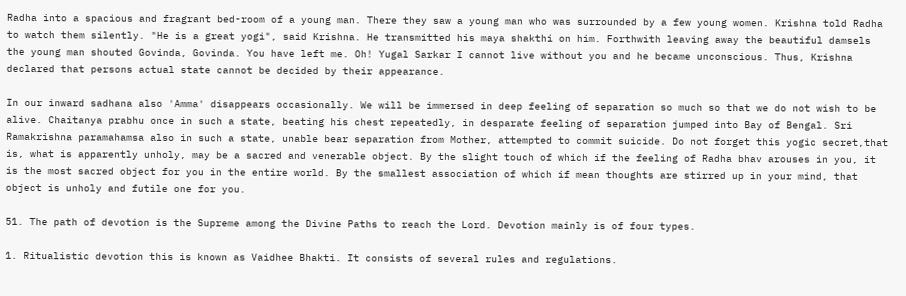Radha into a spacious and fragrant bed-room of a young man. There they saw a young man who was surrounded by a few young women. Krishna told Radha to watch them silently. "He is a great yogi", said Krishna. He transmitted his maya shakthi on him. Forthwith leaving away the beautiful damsels the young man shouted Govinda, Govinda. You have left me. Oh! Yugal Sarkar I cannot live without you and he became unconscious. Thus, Krishna declared that persons actual state cannot be decided by their appearance.

In our inward sadhana also 'Amma' disappears occasionally. We will be immersed in deep feeling of separation so much so that we do not wish to be alive. Chaitanya prabhu once in such a state, beating his chest repeatedly, in desparate feeling of separation jumped into Bay of Bengal. Sri Ramakrishna paramahamsa also in such a state, unable bear separation from Mother, attempted to commit suicide. Do not forget this yogic secret,that is, what is apparently unholy, may be a sacred and venerable object. By the slight touch of which if the feeling of Radha bhav arouses in you, it is the most sacred object for you in the entire world. By the smallest association of which if mean thoughts are stirred up in your mind, that object is unholy and futile one for you.

51. The path of devotion is the Supreme among the Divine Paths to reach the Lord. Devotion mainly is of four types.

1. Ritualistic devotion this is known as Vaidhee Bhakti. It consists of several rules and regulations.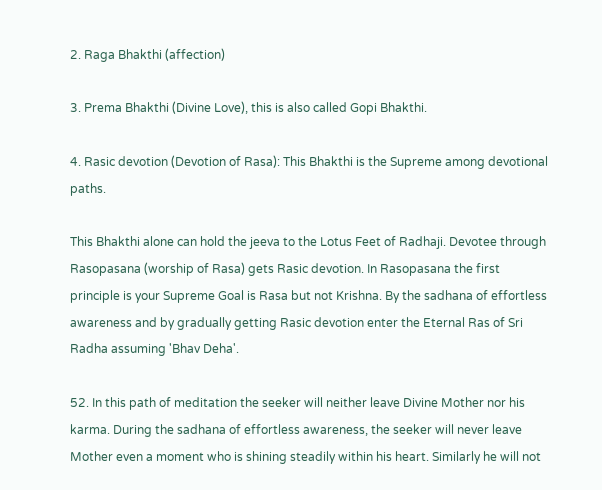2. Raga Bhakthi (affection)

3. Prema Bhakthi (Divine Love), this is also called Gopi Bhakthi.

4. Rasic devotion (Devotion of Rasa): This Bhakthi is the Supreme among devotional paths.

This Bhakthi alone can hold the jeeva to the Lotus Feet of Radhaji. Devotee through Rasopasana (worship of Rasa) gets Rasic devotion. In Rasopasana the first principle is your Supreme Goal is Rasa but not Krishna. By the sadhana of effortless awareness and by gradually getting Rasic devotion enter the Eternal Ras of Sri Radha assuming 'Bhav Deha'.

52. In this path of meditation the seeker will neither leave Divine Mother nor his karma. During the sadhana of effortless awareness, the seeker will never leave Mother even a moment who is shining steadily within his heart. Similarly he will not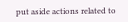put aside actions related to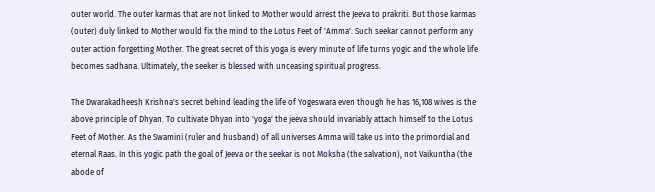outer world. The outer karmas that are not linked to Mother would arrest the Jeeva to prakriti. But those karmas (outer) duly linked to Mother would fix the mind to the Lotus Feet of 'Amma'. Such seekar cannot perform any outer action forgetting Mother. The great secret of this yoga is every minute of life turns yogic and the whole life becomes sadhana. Ultimately, the seeker is blessed with unceasing spiritual progress.

The Dwarakadheesh Krishna's secret behind leading the life of Yogeswara even though he has 16,108 wives is the above principle of Dhyan. To cultivate Dhyan into 'yoga' the jeeva should invariably attach himself to the Lotus Feet of Mother. As the Swamini (ruler and husband) of all universes Amma will take us into the primordial and eternal Raas. In this yogic path the goal of Jeeva or the seekar is not Moksha (the salvation), not Vaikuntha (the abode of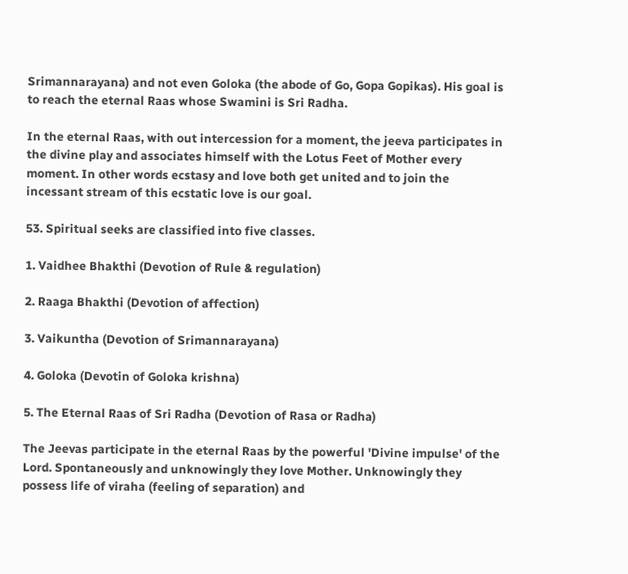Srimannarayana) and not even Goloka (the abode of Go, Gopa Gopikas). His goal is to reach the eternal Raas whose Swamini is Sri Radha.

In the eternal Raas, with out intercession for a moment, the jeeva participates in the divine play and associates himself with the Lotus Feet of Mother every moment. In other words ecstasy and love both get united and to join the incessant stream of this ecstatic love is our goal.

53. Spiritual seeks are classified into five classes.

1. Vaidhee Bhakthi (Devotion of Rule & regulation)

2. Raaga Bhakthi (Devotion of affection)

3. Vaikuntha (Devotion of Srimannarayana)

4. Goloka (Devotin of Goloka krishna)

5. The Eternal Raas of Sri Radha (Devotion of Rasa or Radha)

The Jeevas participate in the eternal Raas by the powerful 'Divine impulse' of the Lord. Spontaneously and unknowingly they love Mother. Unknowingly they possess life of viraha (feeling of separation) and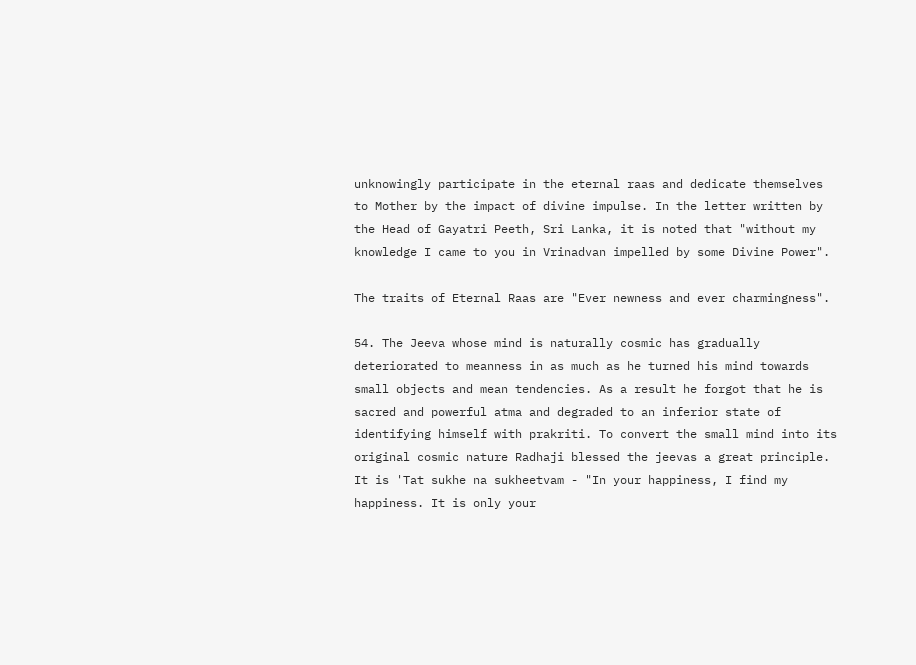unknowingly participate in the eternal raas and dedicate themselves to Mother by the impact of divine impulse. In the letter written by the Head of Gayatri Peeth, Sri Lanka, it is noted that "without my knowledge I came to you in Vrinadvan impelled by some Divine Power".

The traits of Eternal Raas are "Ever newness and ever charmingness".

54. The Jeeva whose mind is naturally cosmic has gradually deteriorated to meanness in as much as he turned his mind towards small objects and mean tendencies. As a result he forgot that he is sacred and powerful atma and degraded to an inferior state of identifying himself with prakriti. To convert the small mind into its original cosmic nature Radhaji blessed the jeevas a great principle. It is 'Tat sukhe na sukheetvam - "In your happiness, I find my happiness. It is only your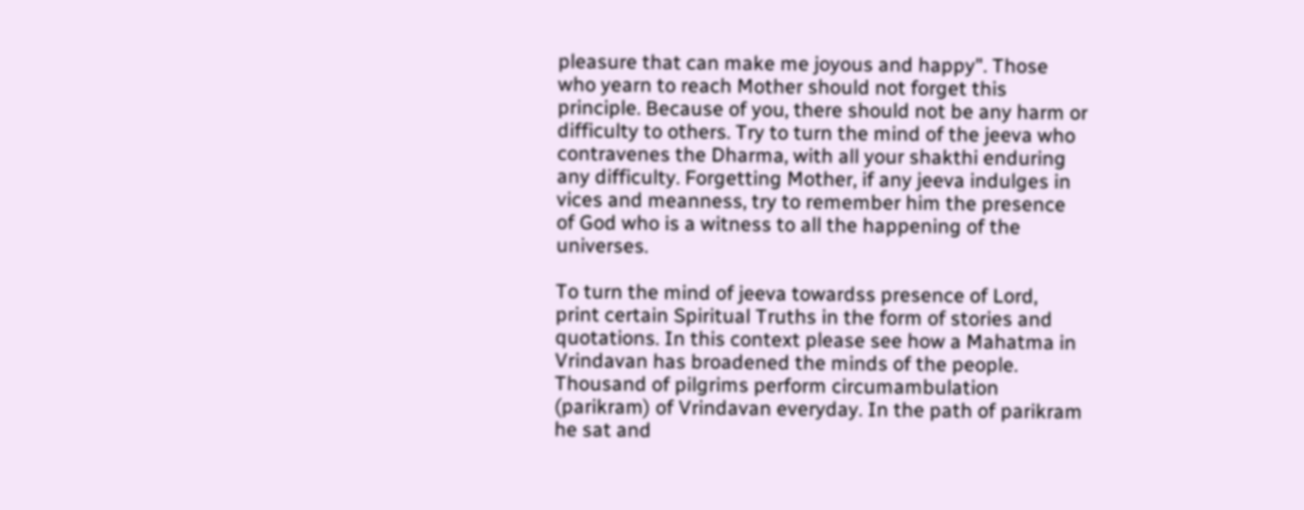pleasure that can make me joyous and happy". Those who yearn to reach Mother should not forget this principle. Because of you, there should not be any harm or difficulty to others. Try to turn the mind of the jeeva who contravenes the Dharma, with all your shakthi enduring any difficulty. Forgetting Mother, if any jeeva indulges in vices and meanness, try to remember him the presence of God who is a witness to all the happening of the universes.

To turn the mind of jeeva towardss presence of Lord, print certain Spiritual Truths in the form of stories and quotations. In this context please see how a Mahatma in Vrindavan has broadened the minds of the people. Thousand of pilgrims perform circumambulation (parikram) of Vrindavan everyday. In the path of parikram he sat and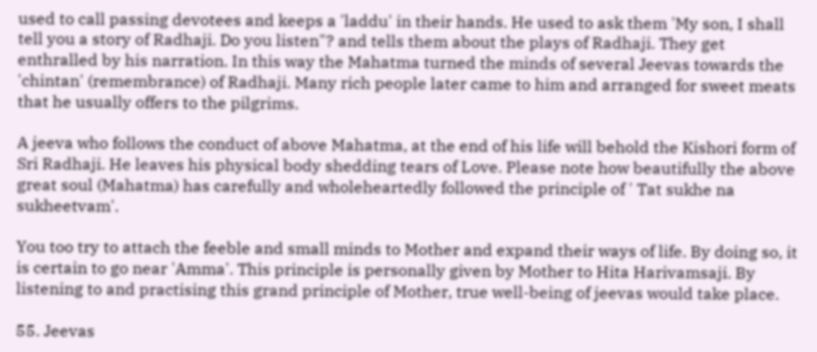used to call passing devotees and keeps a 'laddu' in their hands. He used to ask them 'My son, I shall tell you a story of Radhaji. Do you listen"? and tells them about the plays of Radhaji. They get enthralled by his narration. In this way the Mahatma turned the minds of several Jeevas towards the 'chintan' (remembrance) of Radhaji. Many rich people later came to him and arranged for sweet meats that he usually offers to the pilgrims.

A jeeva who follows the conduct of above Mahatma, at the end of his life will behold the Kishori form of Sri Radhaji. He leaves his physical body shedding tears of Love. Please note how beautifully the above great soul (Mahatma) has carefully and wholeheartedly followed the principle of ' Tat sukhe na sukheetvam'.

You too try to attach the feeble and small minds to Mother and expand their ways of life. By doing so, it is certain to go near 'Amma'. This principle is personally given by Mother to Hita Harivamsaji. By listening to and practising this grand principle of Mother, true well-being of jeevas would take place.

55. Jeevas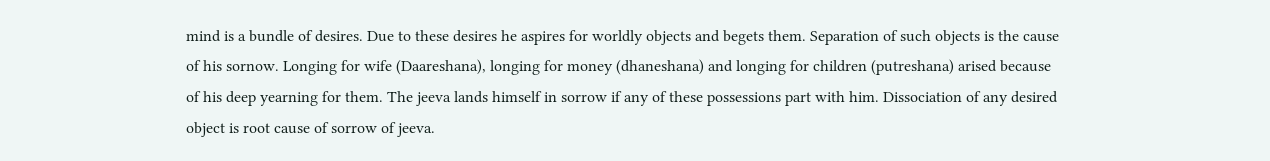mind is a bundle of desires. Due to these desires he aspires for worldly objects and begets them. Separation of such objects is the cause of his sornow. Longing for wife (Daareshana), longing for money (dhaneshana) and longing for children (putreshana) arised because of his deep yearning for them. The jeeva lands himself in sorrow if any of these possessions part with him. Dissociation of any desired object is root cause of sorrow of jeeva.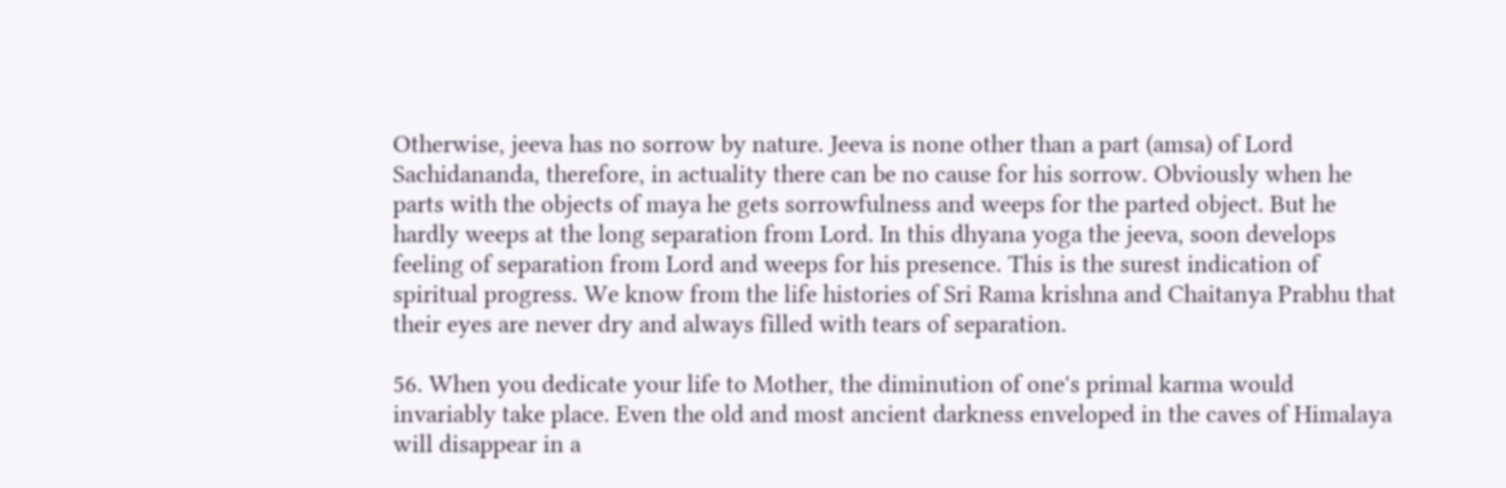Otherwise, jeeva has no sorrow by nature. Jeeva is none other than a part (amsa) of Lord Sachidananda, therefore, in actuality there can be no cause for his sorrow. Obviously when he parts with the objects of maya he gets sorrowfulness and weeps for the parted object. But he hardly weeps at the long separation from Lord. In this dhyana yoga the jeeva, soon develops feeling of separation from Lord and weeps for his presence. This is the surest indication of spiritual progress. We know from the life histories of Sri Rama krishna and Chaitanya Prabhu that their eyes are never dry and always filled with tears of separation.

56. When you dedicate your life to Mother, the diminution of one's primal karma would invariably take place. Even the old and most ancient darkness enveloped in the caves of Himalaya will disappear in a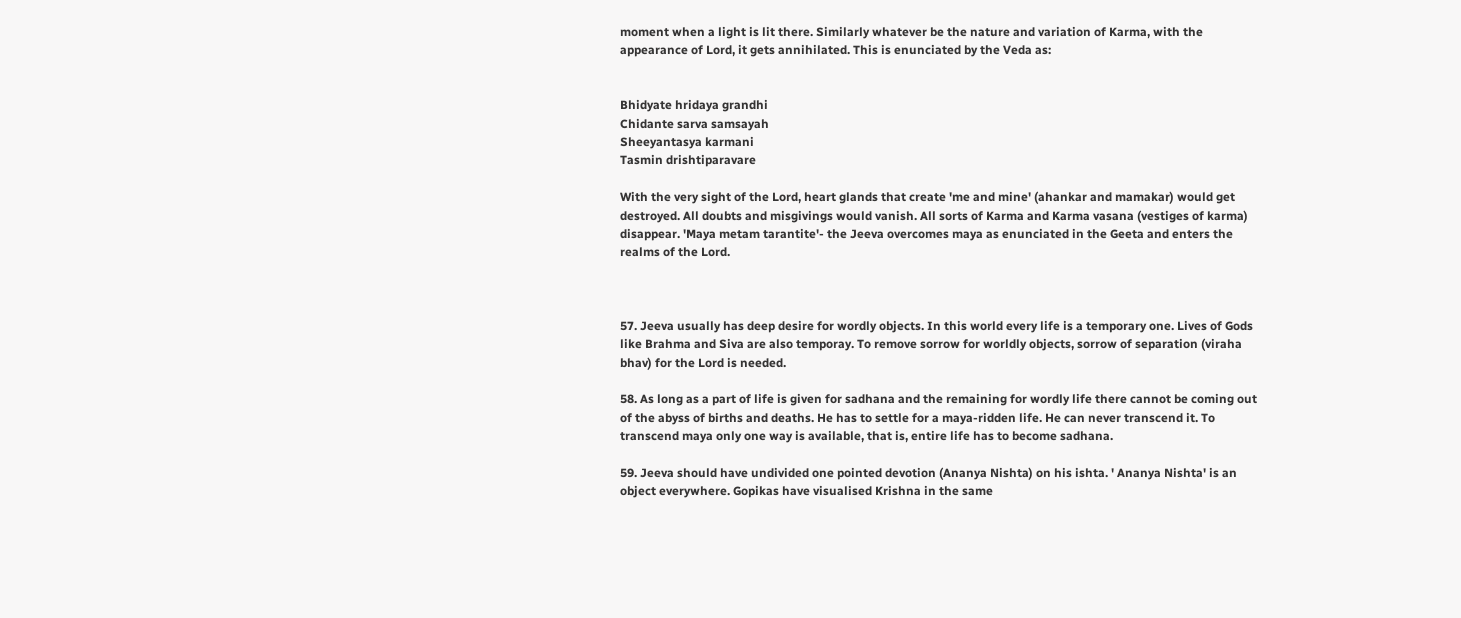moment when a light is lit there. Similarly whatever be the nature and variation of Karma, with the appearance of Lord, it gets annihilated. This is enunciated by the Veda as:


Bhidyate hridaya grandhi
Chidante sarva samsayah
Sheeyantasya karmani
Tasmin drishtiparavare

With the very sight of the Lord, heart glands that create 'me and mine' (ahankar and mamakar) would get destroyed. All doubts and misgivings would vanish. All sorts of Karma and Karma vasana (vestiges of karma) disappear. 'Maya metam tarantite'- the Jeeva overcomes maya as enunciated in the Geeta and enters the realms of the Lord.



57. Jeeva usually has deep desire for wordly objects. In this world every life is a temporary one. Lives of Gods like Brahma and Siva are also temporay. To remove sorrow for worldly objects, sorrow of separation (viraha bhav) for the Lord is needed.

58. As long as a part of life is given for sadhana and the remaining for wordly life there cannot be coming out of the abyss of births and deaths. He has to settle for a maya-ridden life. He can never transcend it. To transcend maya only one way is available, that is, entire life has to become sadhana.

59. Jeeva should have undivided one pointed devotion (Ananya Nishta) on his ishta. ' Ananya Nishta' is an object everywhere. Gopikas have visualised Krishna in the same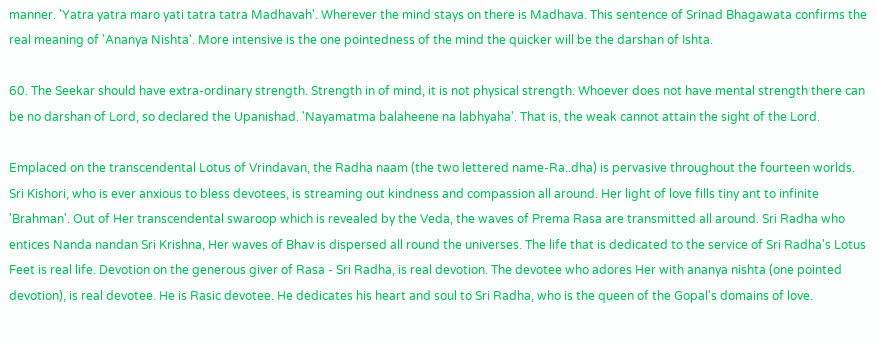manner. 'Yatra yatra maro yati tatra tatra Madhavah'. Wherever the mind stays on there is Madhava. This sentence of Srinad Bhagawata confirms the real meaning of 'Ananya Nishta'. More intensive is the one pointedness of the mind the quicker will be the darshan of Ishta.

60. The Seekar should have extra-ordinary strength. Strength in of mind, it is not physical strength. Whoever does not have mental strength there can be no darshan of Lord, so declared the Upanishad. 'Nayamatma balaheene na labhyaha'. That is, the weak cannot attain the sight of the Lord.

Emplaced on the transcendental Lotus of Vrindavan, the Radha naam (the two lettered name-Ra..dha) is pervasive throughout the fourteen worlds. Sri Kishori, who is ever anxious to bless devotees, is streaming out kindness and compassion all around. Her light of love fills tiny ant to infinite 'Brahman'. Out of Her transcendental swaroop which is revealed by the Veda, the waves of Prema Rasa are transmitted all around. Sri Radha who entices Nanda nandan Sri Krishna, Her waves of Bhav is dispersed all round the universes. The life that is dedicated to the service of Sri Radha's Lotus Feet is real life. Devotion on the generous giver of Rasa - Sri Radha, is real devotion. The devotee who adores Her with ananya nishta (one pointed devotion), is real devotee. He is Rasic devotee. He dedicates his heart and soul to Sri Radha, who is the queen of the Gopal's domains of love.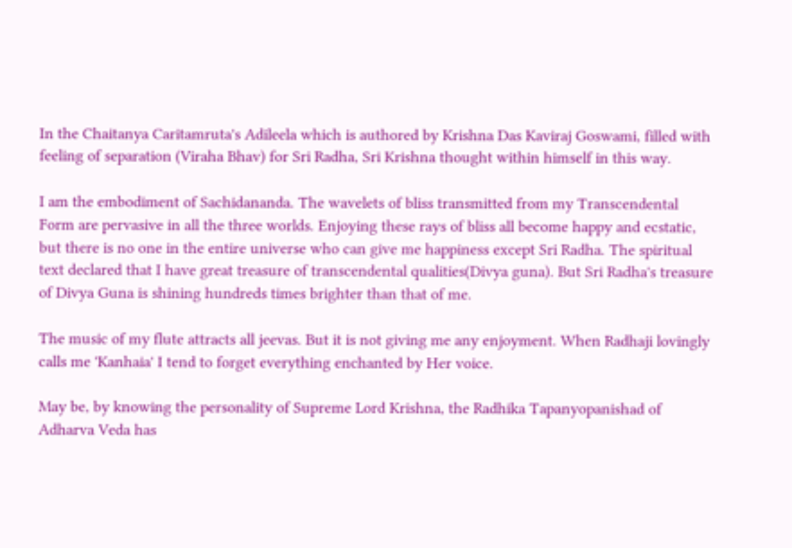In the Chaitanya Caritamruta's Adileela which is authored by Krishna Das Kaviraj Goswami, filled with feeling of separation (Viraha Bhav) for Sri Radha, Sri Krishna thought within himself in this way.

I am the embodiment of Sachidananda. The wavelets of bliss transmitted from my Transcendental Form are pervasive in all the three worlds. Enjoying these rays of bliss all become happy and ecstatic, but there is no one in the entire universe who can give me happiness except Sri Radha. The spiritual text declared that I have great treasure of transcendental qualities(Divya guna). But Sri Radha's treasure of Divya Guna is shining hundreds times brighter than that of me.

The music of my flute attracts all jeevas. But it is not giving me any enjoyment. When Radhaji lovingly calls me 'Kanhaia' I tend to forget everything enchanted by Her voice.

May be, by knowing the personality of Supreme Lord Krishna, the Radhika Tapanyopanishad of Adharva Veda has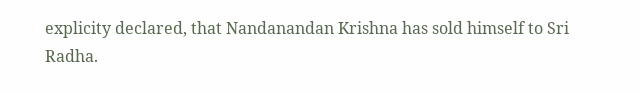explicity declared, that Nandanandan Krishna has sold himself to Sri Radha.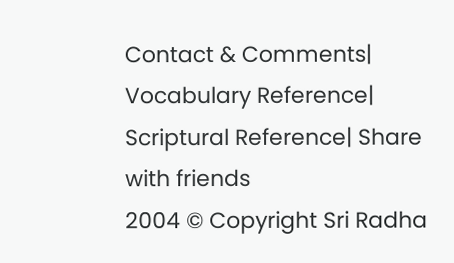Contact & Comments| Vocabulary Reference| Scriptural Reference| Share with friends
2004 © Copyright Sri Radha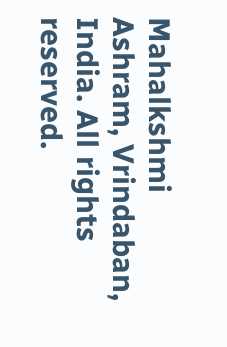Mahalkshmi Ashram, Vrindaban, India. All rights reserved.